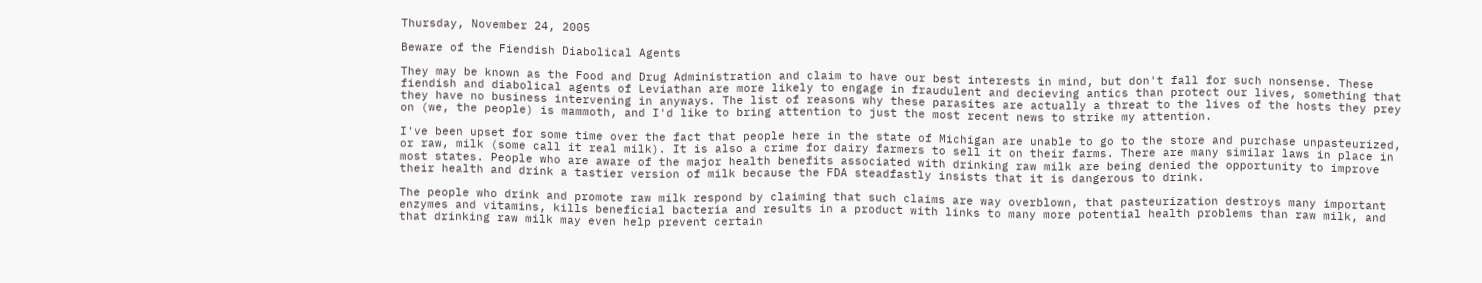Thursday, November 24, 2005

Beware of the Fiendish Diabolical Agents

They may be known as the Food and Drug Administration and claim to have our best interests in mind, but don't fall for such nonsense. These fiendish and diabolical agents of Leviathan are more likely to engage in fraudulent and decieving antics than protect our lives, something that they have no business intervening in anyways. The list of reasons why these parasites are actually a threat to the lives of the hosts they prey on (we, the people) is mammoth, and I'd like to bring attention to just the most recent news to strike my attention.

I've been upset for some time over the fact that people here in the state of Michigan are unable to go to the store and purchase unpasteurized, or raw, milk (some call it real milk). It is also a crime for dairy farmers to sell it on their farms. There are many similar laws in place in most states. People who are aware of the major health benefits associated with drinking raw milk are being denied the opportunity to improve their health and drink a tastier version of milk because the FDA steadfastly insists that it is dangerous to drink.

The people who drink and promote raw milk respond by claiming that such claims are way overblown, that pasteurization destroys many important enzymes and vitamins, kills beneficial bacteria and results in a product with links to many more potential health problems than raw milk, and that drinking raw milk may even help prevent certain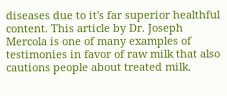diseases due to it's far superior healthful content. This article by Dr. Joseph Mercola is one of many examples of testimonies in favor of raw milk that also cautions people about treated milk.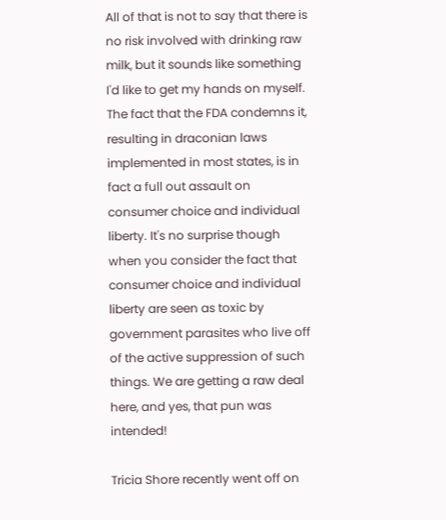All of that is not to say that there is no risk involved with drinking raw milk, but it sounds like something I'd like to get my hands on myself. The fact that the FDA condemns it, resulting in draconian laws implemented in most states, is in fact a full out assault on consumer choice and individual liberty. It's no surprise though when you consider the fact that consumer choice and individual liberty are seen as toxic by government parasites who live off of the active suppression of such things. We are getting a raw deal here, and yes, that pun was intended!

Tricia Shore recently went off on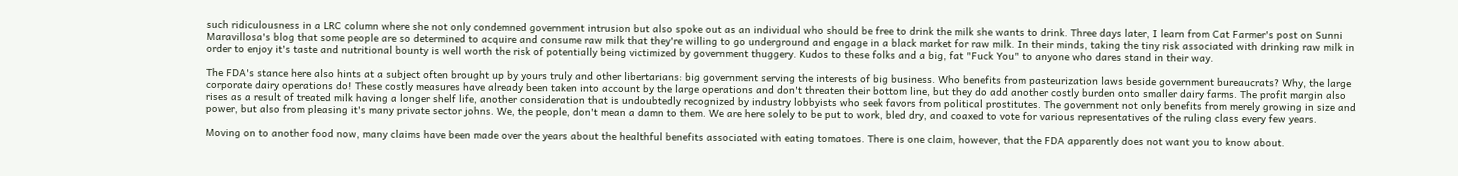such ridiculousness in a LRC column where she not only condemned government intrusion but also spoke out as an individual who should be free to drink the milk she wants to drink. Three days later, I learn from Cat Farmer's post on Sunni Maravillosa's blog that some people are so determined to acquire and consume raw milk that they're willing to go underground and engage in a black market for raw milk. In their minds, taking the tiny risk associated with drinking raw milk in order to enjoy it's taste and nutritional bounty is well worth the risk of potentially being victimized by government thuggery. Kudos to these folks and a big, fat "Fuck You" to anyone who dares stand in their way.

The FDA's stance here also hints at a subject often brought up by yours truly and other libertarians: big government serving the interests of big business. Who benefits from pasteurization laws beside government bureaucrats? Why, the large corporate dairy operations do! These costly measures have already been taken into account by the large operations and don't threaten their bottom line, but they do add another costly burden onto smaller dairy farms. The profit margin also rises as a result of treated milk having a longer shelf life, another consideration that is undoubtedly recognized by industry lobbyists who seek favors from political prostitutes. The government not only benefits from merely growing in size and power, but also from pleasing it's many private sector johns. We, the people, don't mean a damn to them. We are here solely to be put to work, bled dry, and coaxed to vote for various representatives of the ruling class every few years.

Moving on to another food now, many claims have been made over the years about the healthful benefits associated with eating tomatoes. There is one claim, however, that the FDA apparently does not want you to know about.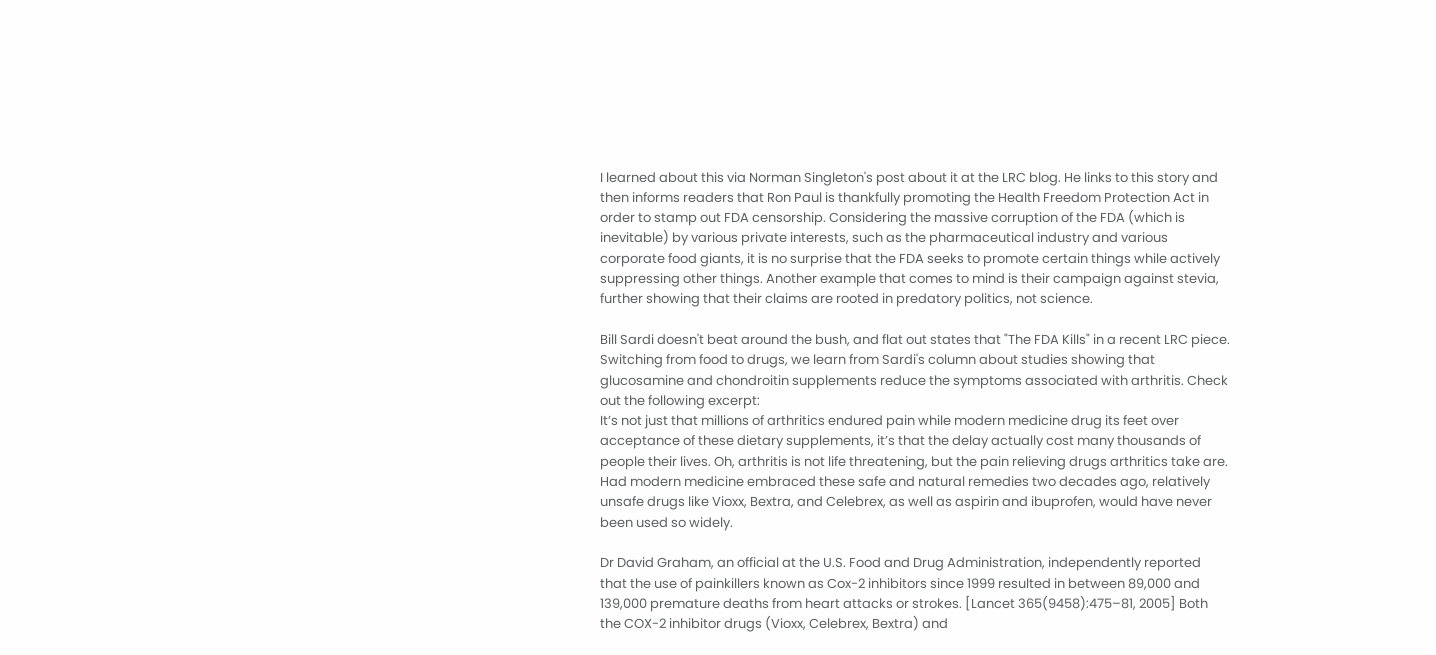I learned about this via Norman Singleton's post about it at the LRC blog. He links to this story and then informs readers that Ron Paul is thankfully promoting the Health Freedom Protection Act in order to stamp out FDA censorship. Considering the massive corruption of the FDA (which is inevitable) by various private interests, such as the pharmaceutical industry and various corporate food giants, it is no surprise that the FDA seeks to promote certain things while actively suppressing other things. Another example that comes to mind is their campaign against stevia, further showing that their claims are rooted in predatory politics, not science.

Bill Sardi doesn't beat around the bush, and flat out states that "The FDA Kills" in a recent LRC piece. Switching from food to drugs, we learn from Sardi's column about studies showing that glucosamine and chondroitin supplements reduce the symptoms associated with arthritis. Check out the following excerpt:
It’s not just that millions of arthritics endured pain while modern medicine drug its feet over acceptance of these dietary supplements, it’s that the delay actually cost many thousands of people their lives. Oh, arthritis is not life threatening, but the pain relieving drugs arthritics take are. Had modern medicine embraced these safe and natural remedies two decades ago, relatively unsafe drugs like Vioxx, Bextra, and Celebrex, as well as aspirin and ibuprofen, would have never been used so widely.

Dr David Graham, an official at the U.S. Food and Drug Administration, independently reported that the use of painkillers known as Cox-2 inhibitors since 1999 resulted in between 89,000 and 139,000 premature deaths from heart attacks or strokes. [Lancet 365(9458):475–81, 2005] Both the COX-2 inhibitor drugs (Vioxx, Celebrex, Bextra) and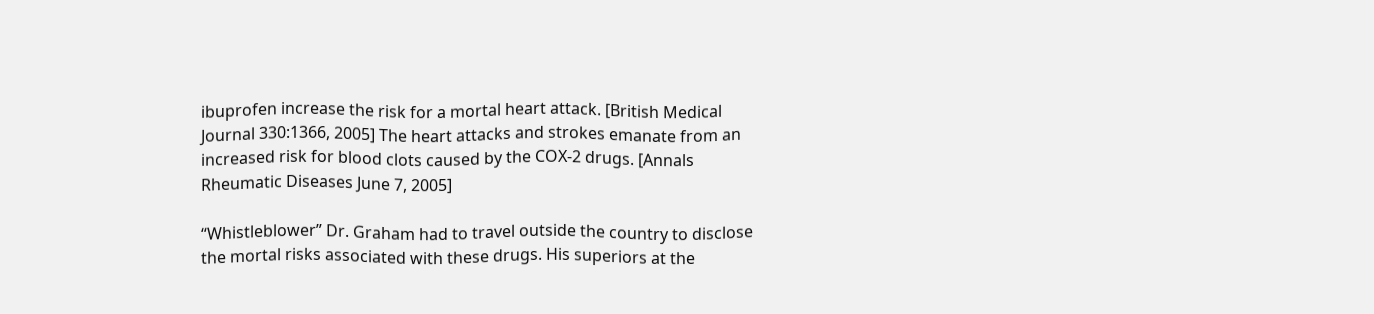ibuprofen increase the risk for a mortal heart attack. [British Medical Journal 330:1366, 2005] The heart attacks and strokes emanate from an increased risk for blood clots caused by the COX-2 drugs. [Annals Rheumatic Diseases June 7, 2005]

“Whistleblower” Dr. Graham had to travel outside the country to disclose the mortal risks associated with these drugs. His superiors at the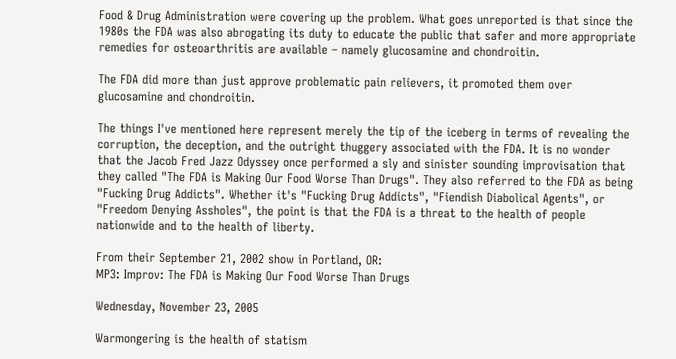Food & Drug Administration were covering up the problem. What goes unreported is that since the 1980s the FDA was also abrogating its duty to educate the public that safer and more appropriate remedies for osteoarthritis are available – namely glucosamine and chondroitin.

The FDA did more than just approve problematic pain relievers, it promoted them over glucosamine and chondroitin.

The things I've mentioned here represent merely the tip of the iceberg in terms of revealing the corruption, the deception, and the outright thuggery associated with the FDA. It is no wonder that the Jacob Fred Jazz Odyssey once performed a sly and sinister sounding improvisation that they called "The FDA is Making Our Food Worse Than Drugs". They also referred to the FDA as being "Fucking Drug Addicts". Whether it's "Fucking Drug Addicts", "Fiendish Diabolical Agents", or "Freedom Denying Assholes", the point is that the FDA is a threat to the health of people nationwide and to the health of liberty.

From their September 21, 2002 show in Portland, OR:
MP3: Improv: The FDA is Making Our Food Worse Than Drugs

Wednesday, November 23, 2005

Warmongering is the health of statism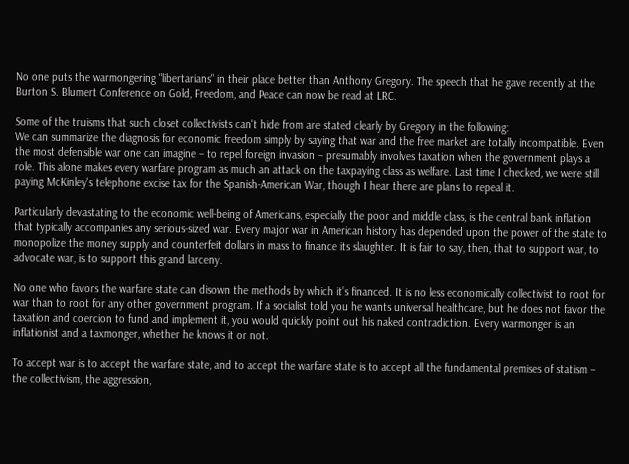No one puts the warmongering "libertarians" in their place better than Anthony Gregory. The speech that he gave recently at the Burton S. Blumert Conference on Gold, Freedom, and Peace can now be read at LRC.

Some of the truisms that such closet collectivists can't hide from are stated clearly by Gregory in the following:
We can summarize the diagnosis for economic freedom simply by saying that war and the free market are totally incompatible. Even the most defensible war one can imagine – to repel foreign invasion – presumably involves taxation when the government plays a role. This alone makes every warfare program as much an attack on the taxpaying class as welfare. Last time I checked, we were still paying McKinley's telephone excise tax for the Spanish-American War, though I hear there are plans to repeal it.

Particularly devastating to the economic well-being of Americans, especially the poor and middle class, is the central bank inflation that typically accompanies any serious-sized war. Every major war in American history has depended upon the power of the state to monopolize the money supply and counterfeit dollars in mass to finance its slaughter. It is fair to say, then, that to support war, to advocate war, is to support this grand larceny.

No one who favors the warfare state can disown the methods by which it’s financed. It is no less economically collectivist to root for war than to root for any other government program. If a socialist told you he wants universal healthcare, but he does not favor the taxation and coercion to fund and implement it, you would quickly point out his naked contradiction. Every warmonger is an inflationist and a taxmonger, whether he knows it or not.

To accept war is to accept the warfare state, and to accept the warfare state is to accept all the fundamental premises of statism – the collectivism, the aggression,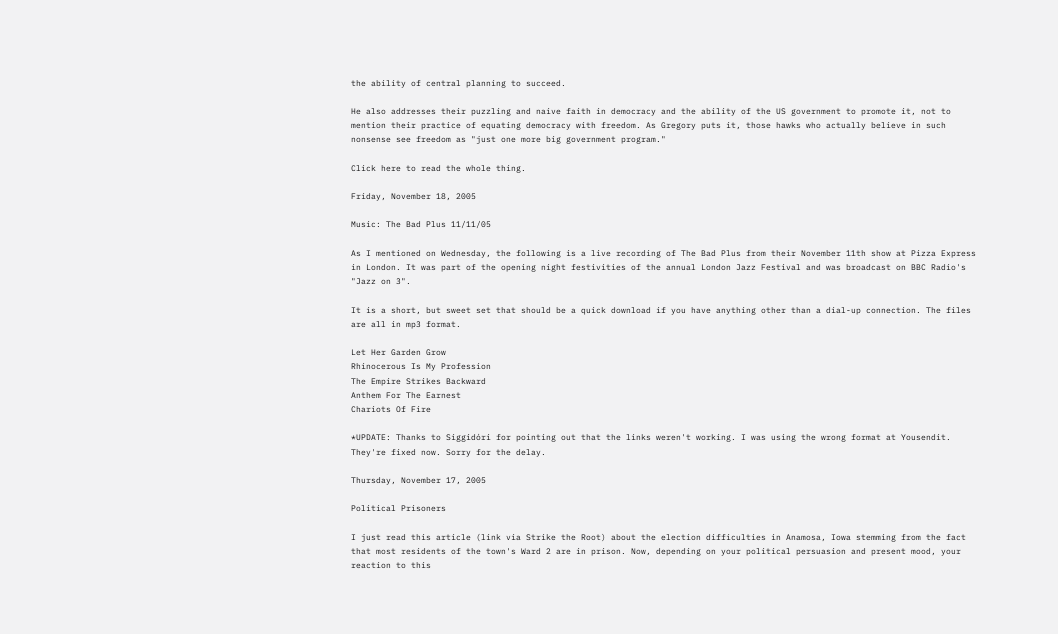the ability of central planning to succeed.

He also addresses their puzzling and naive faith in democracy and the ability of the US government to promote it, not to mention their practice of equating democracy with freedom. As Gregory puts it, those hawks who actually believe in such nonsense see freedom as "just one more big government program."

Click here to read the whole thing.

Friday, November 18, 2005

Music: The Bad Plus 11/11/05

As I mentioned on Wednesday, the following is a live recording of The Bad Plus from their November 11th show at Pizza Express in London. It was part of the opening night festivities of the annual London Jazz Festival and was broadcast on BBC Radio's "Jazz on 3".

It is a short, but sweet set that should be a quick download if you have anything other than a dial-up connection. The files are all in mp3 format.

Let Her Garden Grow
Rhinocerous Is My Profession
The Empire Strikes Backward
Anthem For The Earnest
Chariots Of Fire

*UPDATE: Thanks to Siggidóri for pointing out that the links weren't working. I was using the wrong format at Yousendit. They're fixed now. Sorry for the delay.

Thursday, November 17, 2005

Political Prisoners

I just read this article (link via Strike the Root) about the election difficulties in Anamosa, Iowa stemming from the fact that most residents of the town's Ward 2 are in prison. Now, depending on your political persuasion and present mood, your reaction to this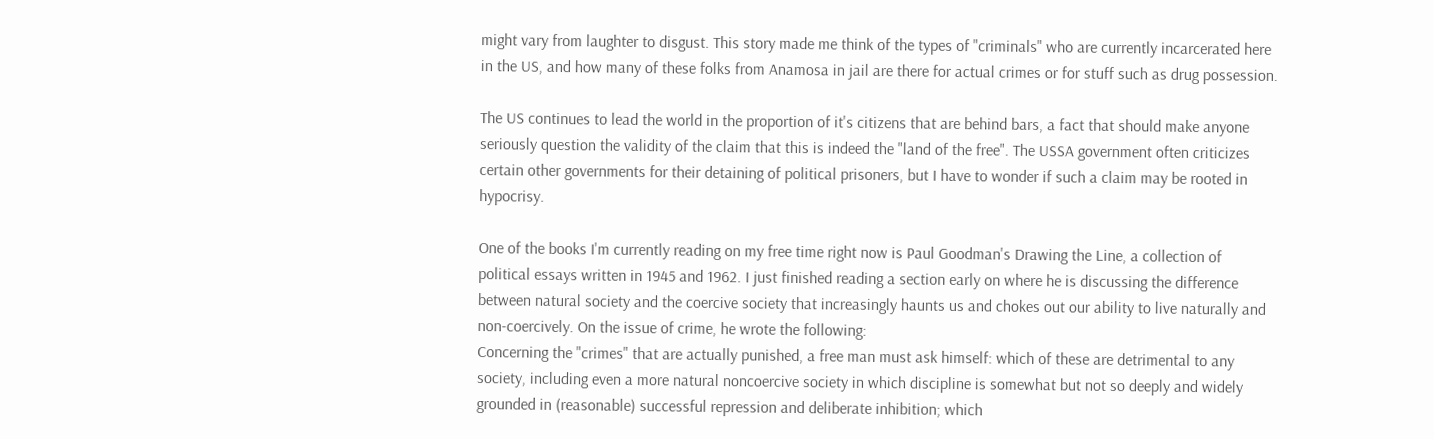might vary from laughter to disgust. This story made me think of the types of "criminals" who are currently incarcerated here in the US, and how many of these folks from Anamosa in jail are there for actual crimes or for stuff such as drug possession.

The US continues to lead the world in the proportion of it's citizens that are behind bars, a fact that should make anyone seriously question the validity of the claim that this is indeed the "land of the free". The USSA government often criticizes certain other governments for their detaining of political prisoners, but I have to wonder if such a claim may be rooted in hypocrisy.

One of the books I'm currently reading on my free time right now is Paul Goodman's Drawing the Line, a collection of political essays written in 1945 and 1962. I just finished reading a section early on where he is discussing the difference between natural society and the coercive society that increasingly haunts us and chokes out our ability to live naturally and non-coercively. On the issue of crime, he wrote the following:
Concerning the "crimes" that are actually punished, a free man must ask himself: which of these are detrimental to any society, including even a more natural noncoercive society in which discipline is somewhat but not so deeply and widely grounded in (reasonable) successful repression and deliberate inhibition; which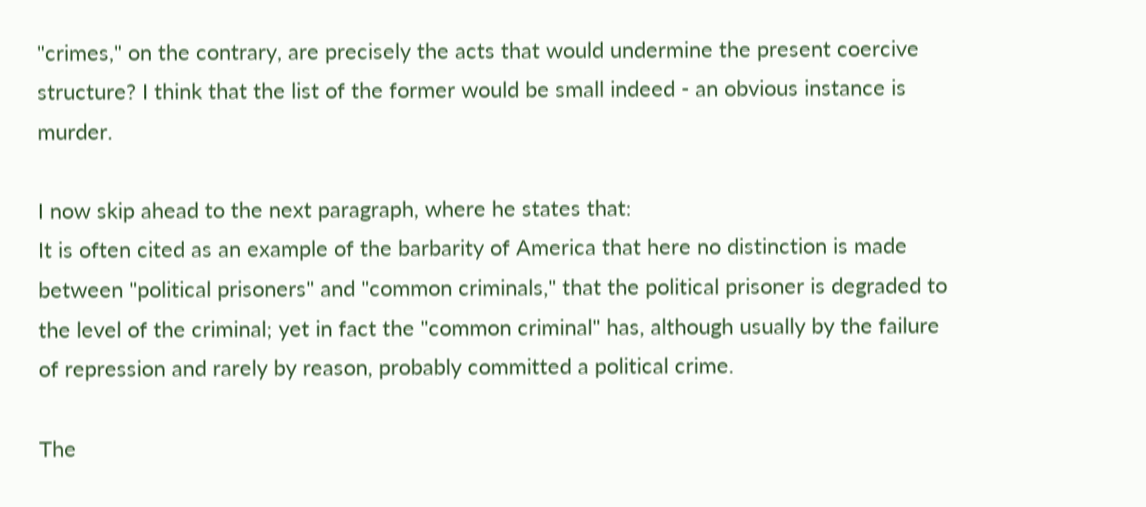"crimes," on the contrary, are precisely the acts that would undermine the present coercive structure? I think that the list of the former would be small indeed - an obvious instance is murder.

I now skip ahead to the next paragraph, where he states that:
It is often cited as an example of the barbarity of America that here no distinction is made between "political prisoners" and "common criminals," that the political prisoner is degraded to the level of the criminal; yet in fact the "common criminal" has, although usually by the failure of repression and rarely by reason, probably committed a political crime.

The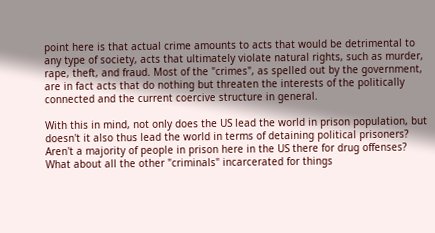point here is that actual crime amounts to acts that would be detrimental to any type of society, acts that ultimately violate natural rights, such as murder, rape, theft, and fraud. Most of the "crimes", as spelled out by the government, are in fact acts that do nothing but threaten the interests of the politically connected and the current coercive structure in general.

With this in mind, not only does the US lead the world in prison population, but doesn't it also thus lead the world in terms of detaining political prisoners? Aren't a majority of people in prison here in the US there for drug offenses? What about all the other "criminals" incarcerated for things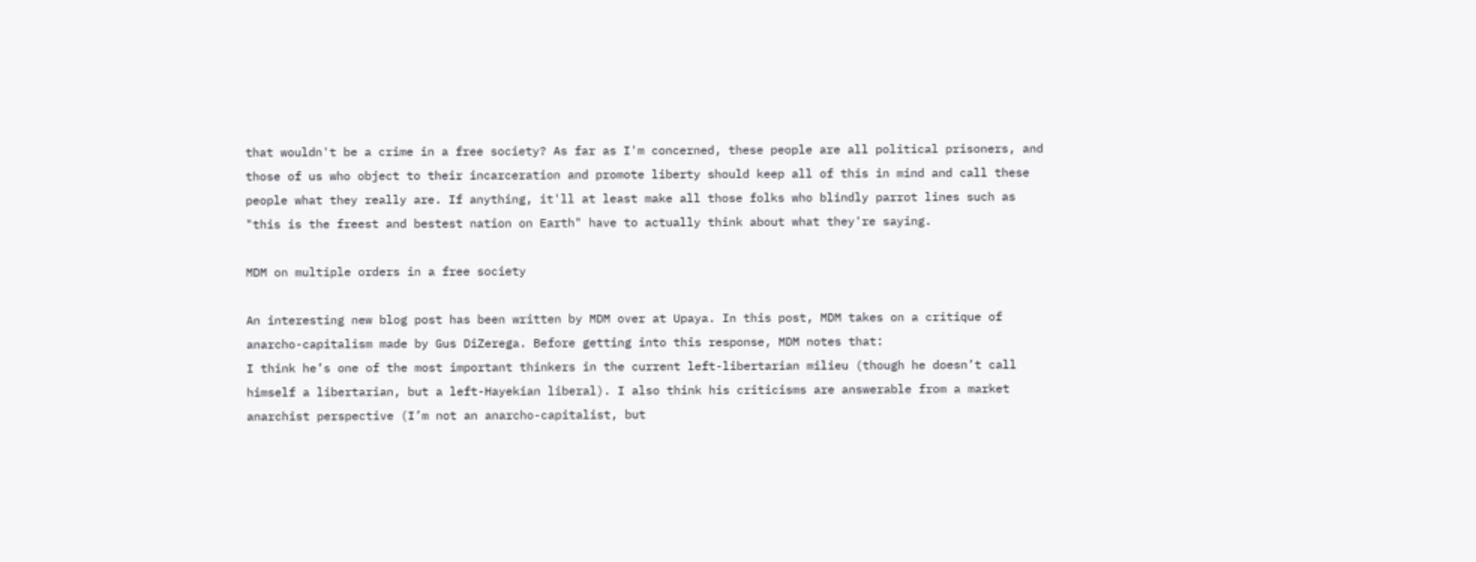that wouldn't be a crime in a free society? As far as I'm concerned, these people are all political prisoners, and those of us who object to their incarceration and promote liberty should keep all of this in mind and call these people what they really are. If anything, it'll at least make all those folks who blindly parrot lines such as "this is the freest and bestest nation on Earth" have to actually think about what they're saying.

MDM on multiple orders in a free society

An interesting new blog post has been written by MDM over at Upaya. In this post, MDM takes on a critique of anarcho-capitalism made by Gus DiZerega. Before getting into this response, MDM notes that:
I think he’s one of the most important thinkers in the current left-libertarian milieu (though he doesn’t call himself a libertarian, but a left-Hayekian liberal). I also think his criticisms are answerable from a market anarchist perspective (I’m not an anarcho-capitalist, but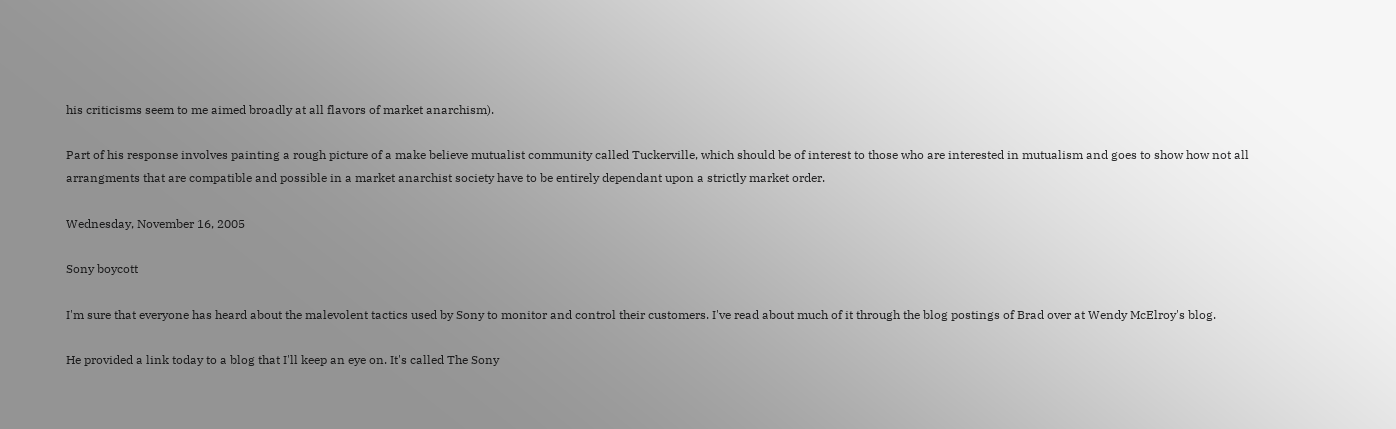his criticisms seem to me aimed broadly at all flavors of market anarchism).

Part of his response involves painting a rough picture of a make believe mutualist community called Tuckerville, which should be of interest to those who are interested in mutualism and goes to show how not all arrangments that are compatible and possible in a market anarchist society have to be entirely dependant upon a strictly market order.

Wednesday, November 16, 2005

Sony boycott

I'm sure that everyone has heard about the malevolent tactics used by Sony to monitor and control their customers. I've read about much of it through the blog postings of Brad over at Wendy McElroy's blog.

He provided a link today to a blog that I'll keep an eye on. It's called The Sony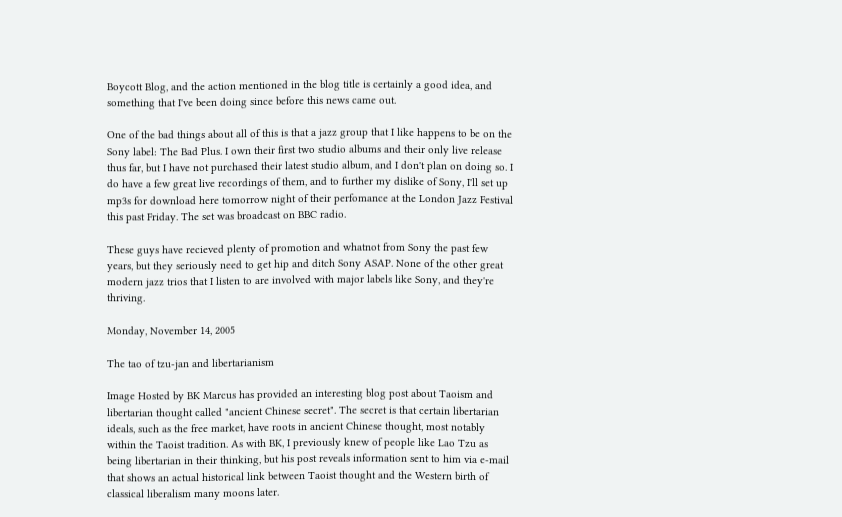Boycott Blog, and the action mentioned in the blog title is certainly a good idea, and something that I've been doing since before this news came out.

One of the bad things about all of this is that a jazz group that I like happens to be on the Sony label: The Bad Plus. I own their first two studio albums and their only live release thus far, but I have not purchased their latest studio album, and I don't plan on doing so. I do have a few great live recordings of them, and to further my dislike of Sony, I'll set up mp3s for download here tomorrow night of their perfomance at the London Jazz Festival this past Friday. The set was broadcast on BBC radio.

These guys have recieved plenty of promotion and whatnot from Sony the past few years, but they seriously need to get hip and ditch Sony ASAP. None of the other great modern jazz trios that I listen to are involved with major labels like Sony, and they're thriving.

Monday, November 14, 2005

The tao of tzu-jan and libertarianism

Image Hosted by BK Marcus has provided an interesting blog post about Taoism and libertarian thought called "ancient Chinese secret". The secret is that certain libertarian ideals, such as the free market, have roots in ancient Chinese thought, most notably within the Taoist tradition. As with BK, I previously knew of people like Lao Tzu as being libertarian in their thinking, but his post reveals information sent to him via e-mail that shows an actual historical link between Taoist thought and the Western birth of classical liberalism many moons later.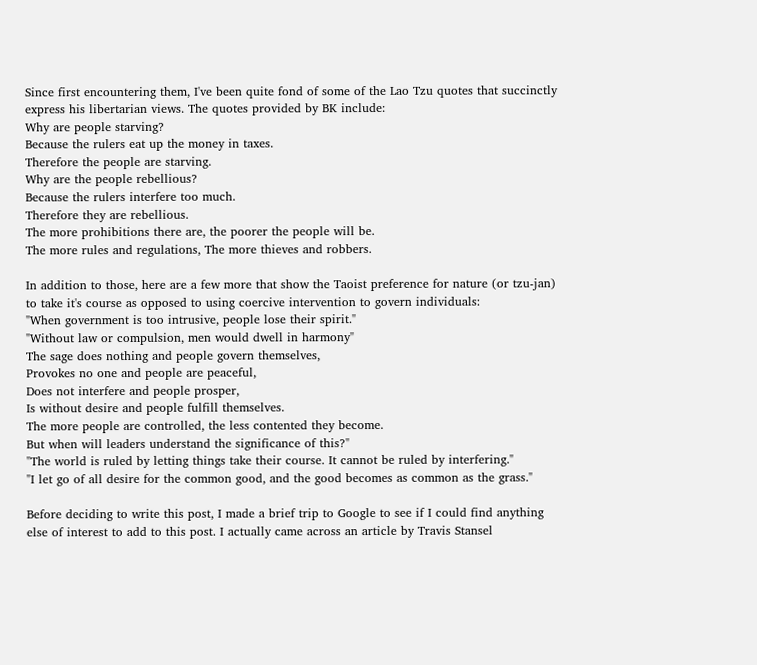Since first encountering them, I've been quite fond of some of the Lao Tzu quotes that succinctly express his libertarian views. The quotes provided by BK include:
Why are people starving?
Because the rulers eat up the money in taxes.
Therefore the people are starving.
Why are the people rebellious?
Because the rulers interfere too much.
Therefore they are rebellious.
The more prohibitions there are, the poorer the people will be.
The more rules and regulations, The more thieves and robbers.

In addition to those, here are a few more that show the Taoist preference for nature (or tzu-jan) to take it's course as opposed to using coercive intervention to govern individuals:
"When government is too intrusive, people lose their spirit."
"Without law or compulsion, men would dwell in harmony"
The sage does nothing and people govern themselves,
Provokes no one and people are peaceful,
Does not interfere and people prosper,
Is without desire and people fulfill themselves.
The more people are controlled, the less contented they become.
But when will leaders understand the significance of this?"
"The world is ruled by letting things take their course. It cannot be ruled by interfering."
"I let go of all desire for the common good, and the good becomes as common as the grass."

Before deciding to write this post, I made a brief trip to Google to see if I could find anything else of interest to add to this post. I actually came across an article by Travis Stansel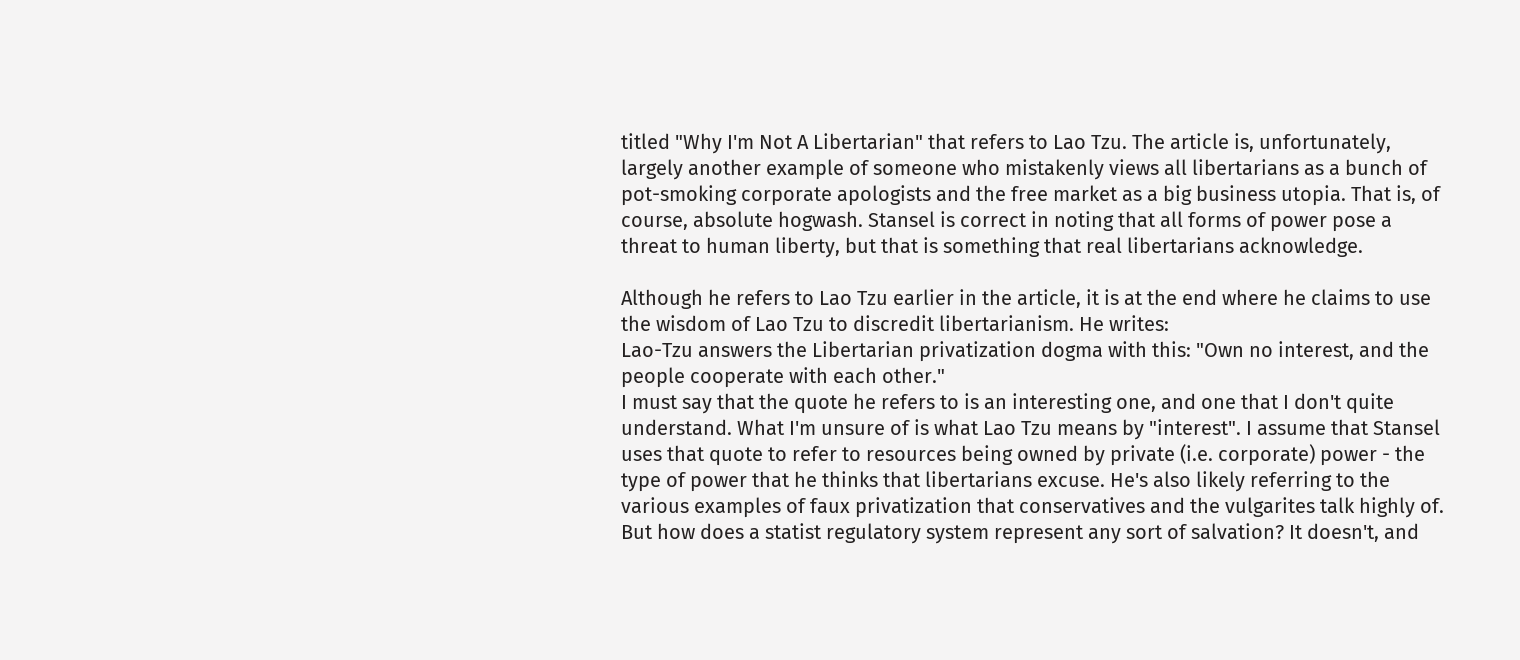titled "Why I'm Not A Libertarian" that refers to Lao Tzu. The article is, unfortunately, largely another example of someone who mistakenly views all libertarians as a bunch of pot-smoking corporate apologists and the free market as a big business utopia. That is, of course, absolute hogwash. Stansel is correct in noting that all forms of power pose a threat to human liberty, but that is something that real libertarians acknowledge.

Although he refers to Lao Tzu earlier in the article, it is at the end where he claims to use the wisdom of Lao Tzu to discredit libertarianism. He writes:
Lao-Tzu answers the Libertarian privatization dogma with this: "Own no interest, and the people cooperate with each other."
I must say that the quote he refers to is an interesting one, and one that I don't quite understand. What I'm unsure of is what Lao Tzu means by "interest". I assume that Stansel uses that quote to refer to resources being owned by private (i.e. corporate) power - the type of power that he thinks that libertarians excuse. He's also likely referring to the various examples of faux privatization that conservatives and the vulgarites talk highly of. But how does a statist regulatory system represent any sort of salvation? It doesn't, and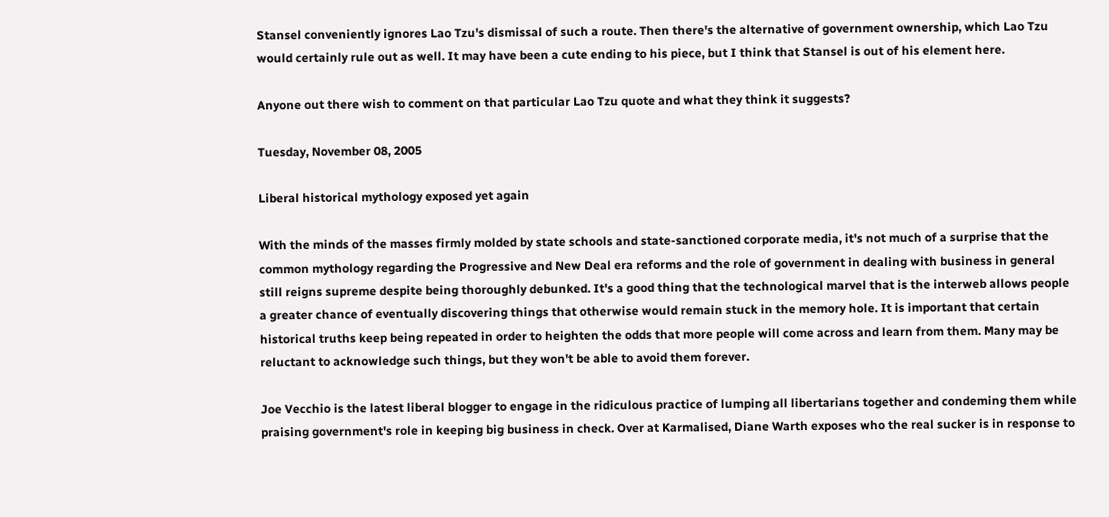Stansel conveniently ignores Lao Tzu's dismissal of such a route. Then there's the alternative of government ownership, which Lao Tzu would certainly rule out as well. It may have been a cute ending to his piece, but I think that Stansel is out of his element here.

Anyone out there wish to comment on that particular Lao Tzu quote and what they think it suggests?

Tuesday, November 08, 2005

Liberal historical mythology exposed yet again

With the minds of the masses firmly molded by state schools and state-sanctioned corporate media, it's not much of a surprise that the common mythology regarding the Progressive and New Deal era reforms and the role of government in dealing with business in general still reigns supreme despite being thoroughly debunked. It's a good thing that the technological marvel that is the interweb allows people a greater chance of eventually discovering things that otherwise would remain stuck in the memory hole. It is important that certain historical truths keep being repeated in order to heighten the odds that more people will come across and learn from them. Many may be reluctant to acknowledge such things, but they won't be able to avoid them forever.

Joe Vecchio is the latest liberal blogger to engage in the ridiculous practice of lumping all libertarians together and condeming them while praising government's role in keeping big business in check. Over at Karmalised, Diane Warth exposes who the real sucker is in response to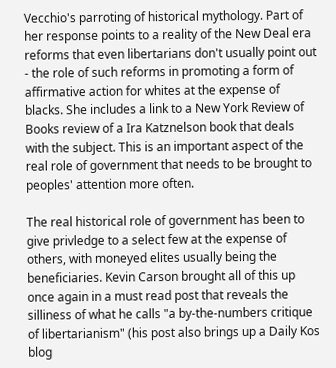Vecchio's parroting of historical mythology. Part of her response points to a reality of the New Deal era reforms that even libertarians don't usually point out - the role of such reforms in promoting a form of affirmative action for whites at the expense of blacks. She includes a link to a New York Review of Books review of a Ira Katznelson book that deals with the subject. This is an important aspect of the real role of government that needs to be brought to peoples' attention more often.

The real historical role of government has been to give privledge to a select few at the expense of others, with moneyed elites usually being the beneficiaries. Kevin Carson brought all of this up once again in a must read post that reveals the silliness of what he calls "a by-the-numbers critique of libertarianism" (his post also brings up a Daily Kos blog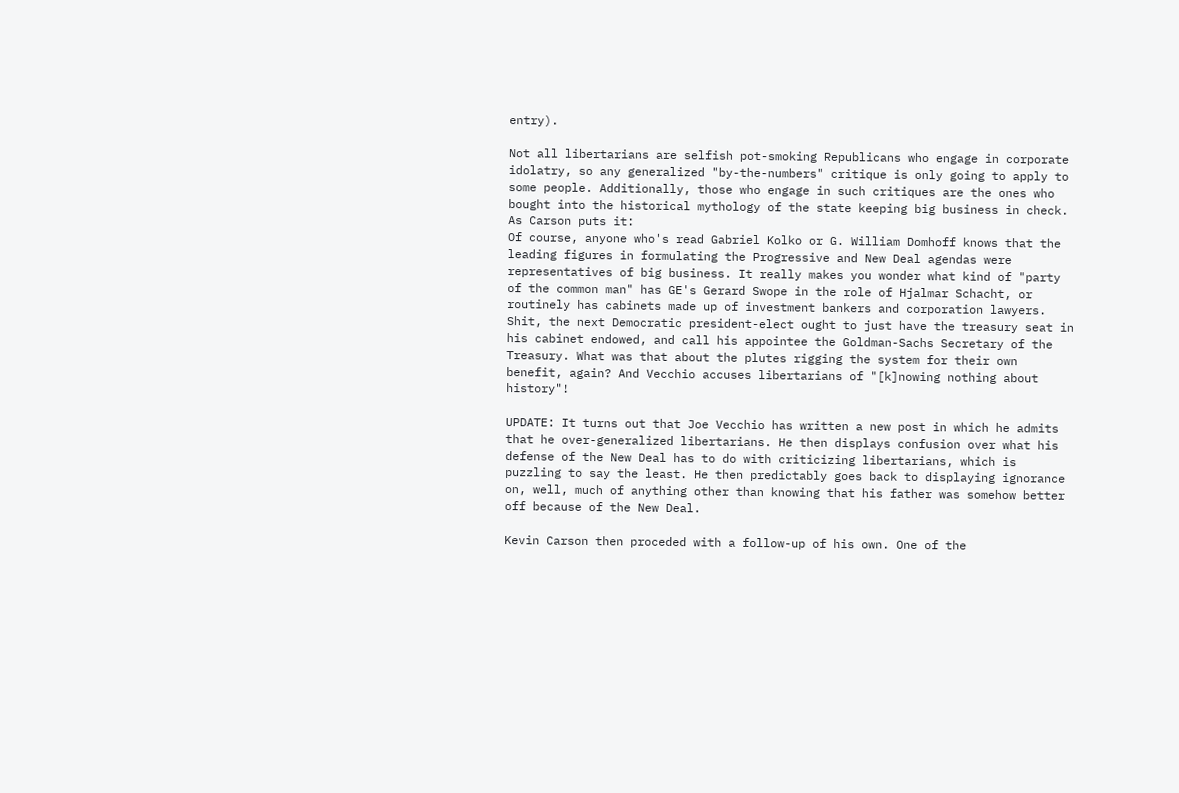entry).

Not all libertarians are selfish pot-smoking Republicans who engage in corporate idolatry, so any generalized "by-the-numbers" critique is only going to apply to some people. Additionally, those who engage in such critiques are the ones who bought into the historical mythology of the state keeping big business in check. As Carson puts it:
Of course, anyone who's read Gabriel Kolko or G. William Domhoff knows that the leading figures in formulating the Progressive and New Deal agendas were representatives of big business. It really makes you wonder what kind of "party of the common man" has GE's Gerard Swope in the role of Hjalmar Schacht, or routinely has cabinets made up of investment bankers and corporation lawyers. Shit, the next Democratic president-elect ought to just have the treasury seat in his cabinet endowed, and call his appointee the Goldman-Sachs Secretary of the Treasury. What was that about the plutes rigging the system for their own benefit, again? And Vecchio accuses libertarians of "[k]nowing nothing about history"!

UPDATE: It turns out that Joe Vecchio has written a new post in which he admits that he over-generalized libertarians. He then displays confusion over what his defense of the New Deal has to do with criticizing libertarians, which is puzzling to say the least. He then predictably goes back to displaying ignorance on, well, much of anything other than knowing that his father was somehow better off because of the New Deal.

Kevin Carson then proceded with a follow-up of his own. One of the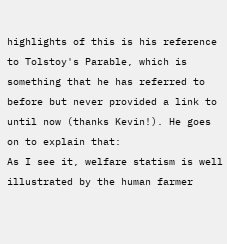highlights of this is his reference to Tolstoy's Parable, which is something that he has referred to before but never provided a link to until now (thanks Kevin!). He goes on to explain that:
As I see it, welfare statism is well illustrated by the human farmer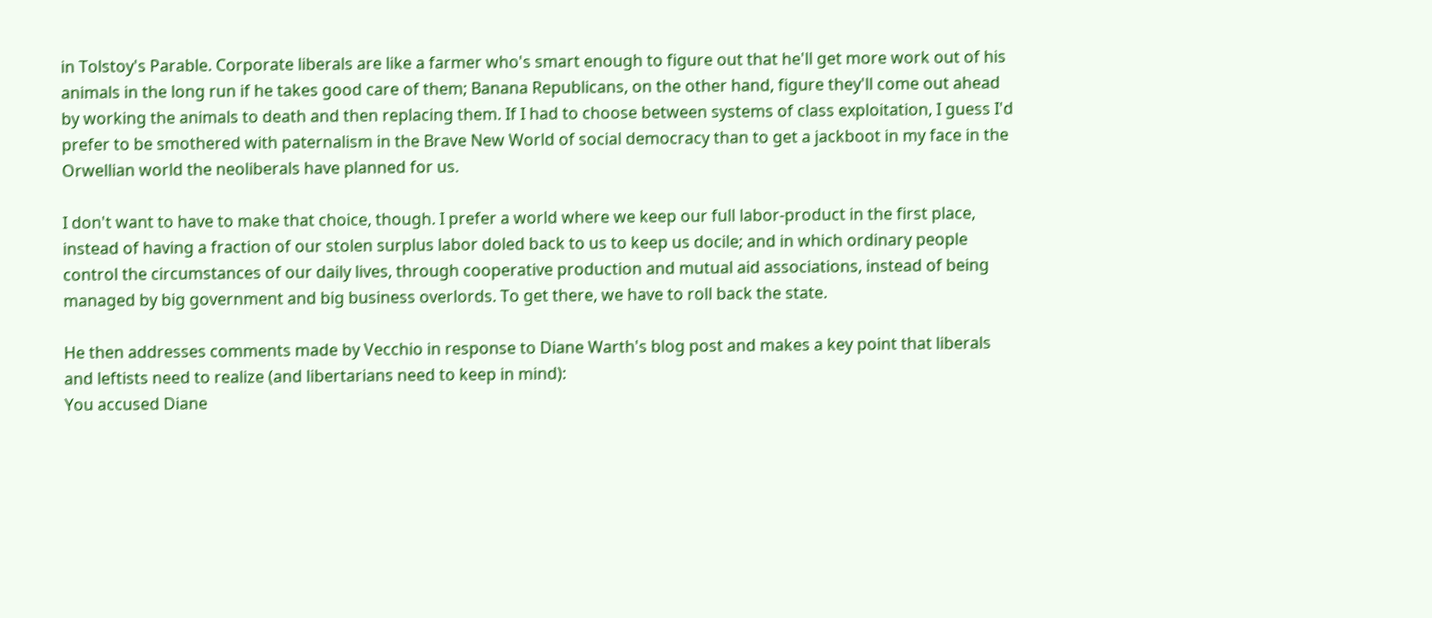in Tolstoy's Parable. Corporate liberals are like a farmer who's smart enough to figure out that he'll get more work out of his animals in the long run if he takes good care of them; Banana Republicans, on the other hand, figure they'll come out ahead by working the animals to death and then replacing them. If I had to choose between systems of class exploitation, I guess I'd prefer to be smothered with paternalism in the Brave New World of social democracy than to get a jackboot in my face in the Orwellian world the neoliberals have planned for us.

I don't want to have to make that choice, though. I prefer a world where we keep our full labor-product in the first place, instead of having a fraction of our stolen surplus labor doled back to us to keep us docile; and in which ordinary people control the circumstances of our daily lives, through cooperative production and mutual aid associations, instead of being managed by big government and big business overlords. To get there, we have to roll back the state.

He then addresses comments made by Vecchio in response to Diane Warth's blog post and makes a key point that liberals and leftists need to realize (and libertarians need to keep in mind):
You accused Diane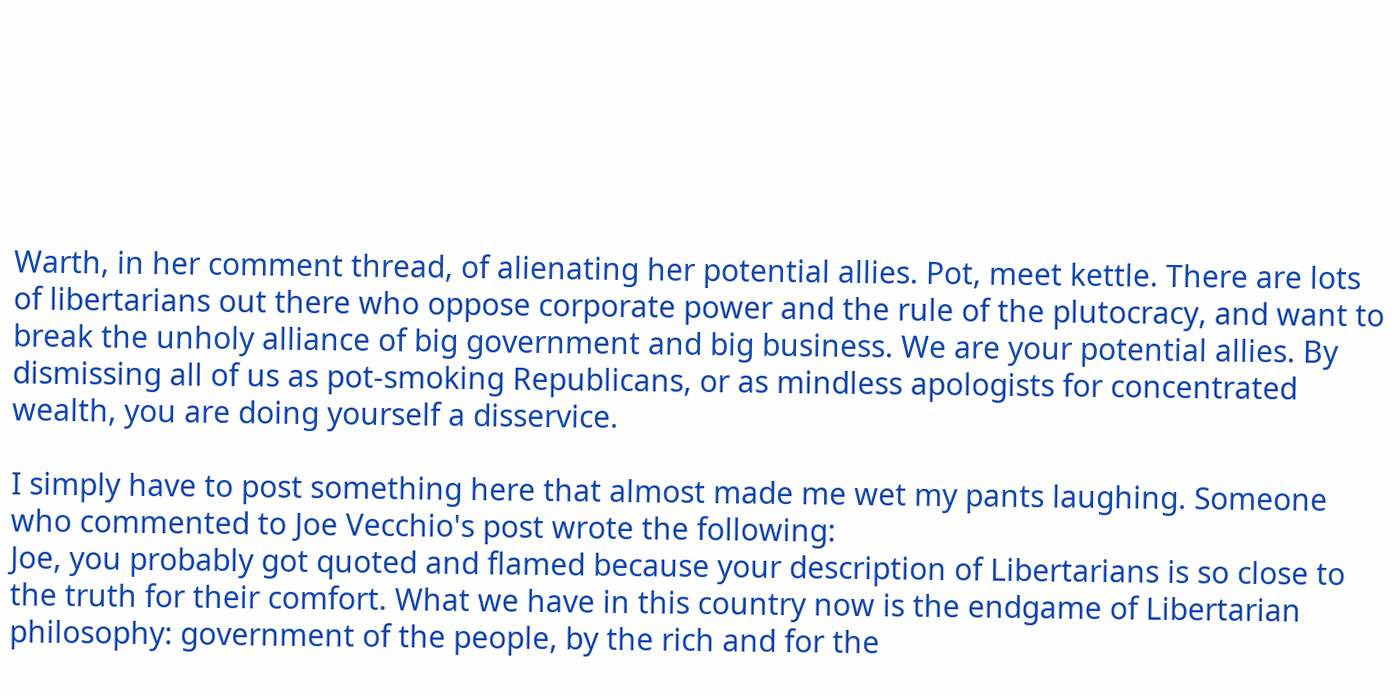Warth, in her comment thread, of alienating her potential allies. Pot, meet kettle. There are lots of libertarians out there who oppose corporate power and the rule of the plutocracy, and want to break the unholy alliance of big government and big business. We are your potential allies. By dismissing all of us as pot-smoking Republicans, or as mindless apologists for concentrated wealth, you are doing yourself a disservice.

I simply have to post something here that almost made me wet my pants laughing. Someone who commented to Joe Vecchio's post wrote the following:
Joe, you probably got quoted and flamed because your description of Libertarians is so close to the truth for their comfort. What we have in this country now is the endgame of Libertarian philosophy: government of the people, by the rich and for the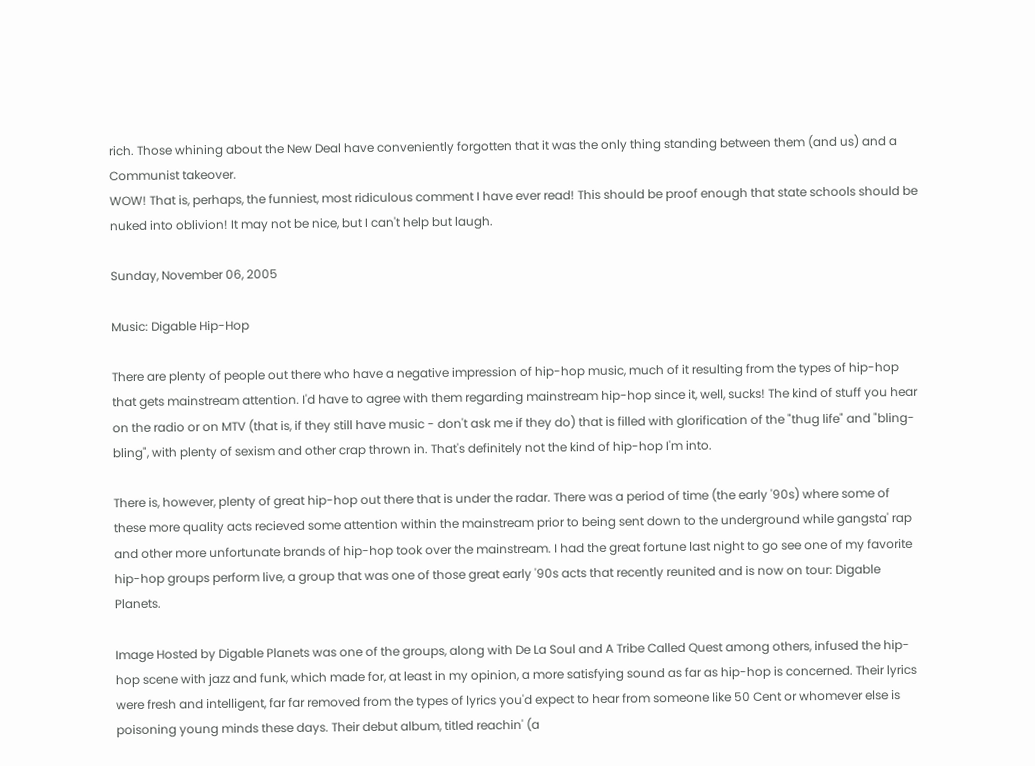rich. Those whining about the New Deal have conveniently forgotten that it was the only thing standing between them (and us) and a Communist takeover.
WOW! That is, perhaps, the funniest, most ridiculous comment I have ever read! This should be proof enough that state schools should be nuked into oblivion! It may not be nice, but I can't help but laugh.

Sunday, November 06, 2005

Music: Digable Hip-Hop

There are plenty of people out there who have a negative impression of hip-hop music, much of it resulting from the types of hip-hop that gets mainstream attention. I'd have to agree with them regarding mainstream hip-hop since it, well, sucks! The kind of stuff you hear on the radio or on MTV (that is, if they still have music - don't ask me if they do) that is filled with glorification of the "thug life" and "bling-bling", with plenty of sexism and other crap thrown in. That's definitely not the kind of hip-hop I'm into.

There is, however, plenty of great hip-hop out there that is under the radar. There was a period of time (the early '90s) where some of these more quality acts recieved some attention within the mainstream prior to being sent down to the underground while gangsta' rap and other more unfortunate brands of hip-hop took over the mainstream. I had the great fortune last night to go see one of my favorite hip-hop groups perform live, a group that was one of those great early '90s acts that recently reunited and is now on tour: Digable Planets.

Image Hosted by Digable Planets was one of the groups, along with De La Soul and A Tribe Called Quest among others, infused the hip-hop scene with jazz and funk, which made for, at least in my opinion, a more satisfying sound as far as hip-hop is concerned. Their lyrics were fresh and intelligent, far far removed from the types of lyrics you'd expect to hear from someone like 50 Cent or whomever else is poisoning young minds these days. Their debut album, titled reachin' (a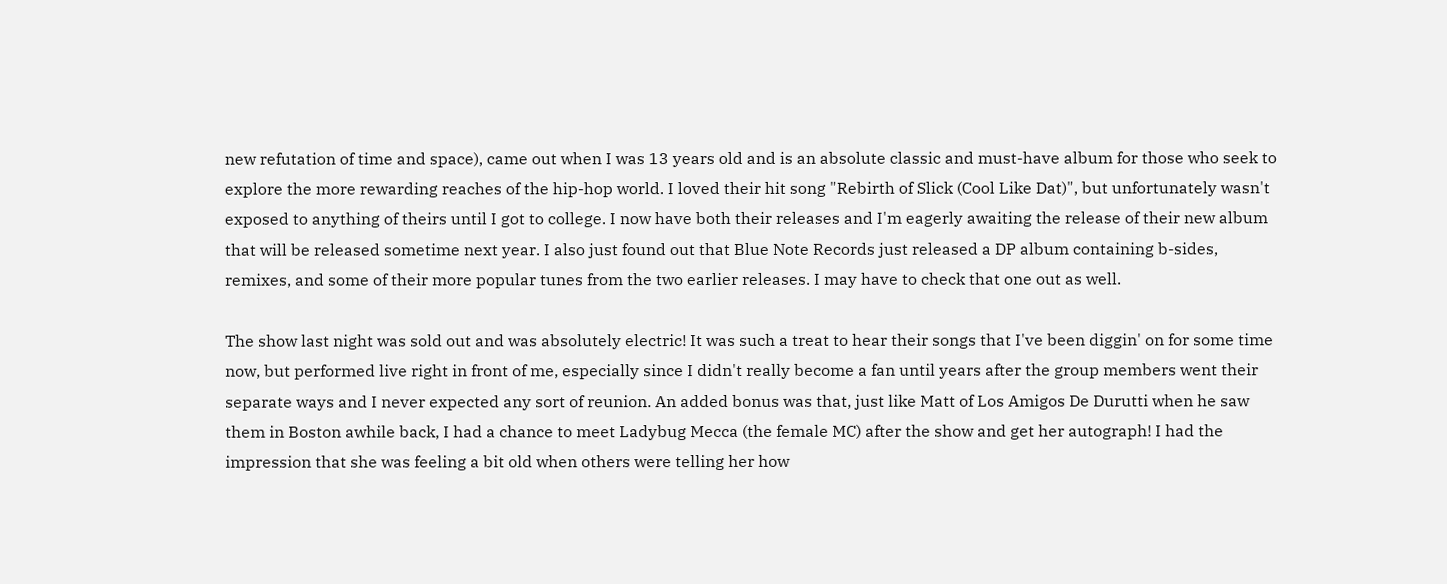new refutation of time and space), came out when I was 13 years old and is an absolute classic and must-have album for those who seek to explore the more rewarding reaches of the hip-hop world. I loved their hit song "Rebirth of Slick (Cool Like Dat)", but unfortunately wasn't exposed to anything of theirs until I got to college. I now have both their releases and I'm eagerly awaiting the release of their new album that will be released sometime next year. I also just found out that Blue Note Records just released a DP album containing b-sides, remixes, and some of their more popular tunes from the two earlier releases. I may have to check that one out as well.

The show last night was sold out and was absolutely electric! It was such a treat to hear their songs that I've been diggin' on for some time now, but performed live right in front of me, especially since I didn't really become a fan until years after the group members went their separate ways and I never expected any sort of reunion. An added bonus was that, just like Matt of Los Amigos De Durutti when he saw them in Boston awhile back, I had a chance to meet Ladybug Mecca (the female MC) after the show and get her autograph! I had the impression that she was feeling a bit old when others were telling her how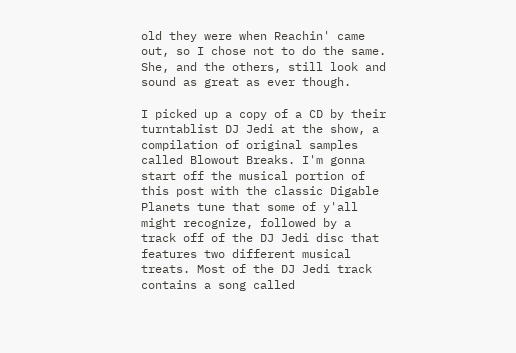old they were when Reachin' came out, so I chose not to do the same. She, and the others, still look and sound as great as ever though.

I picked up a copy of a CD by their turntablist DJ Jedi at the show, a compilation of original samples called Blowout Breaks. I'm gonna start off the musical portion of this post with the classic Digable Planets tune that some of y'all might recognize, followed by a track off of the DJ Jedi disc that features two different musical treats. Most of the DJ Jedi track contains a song called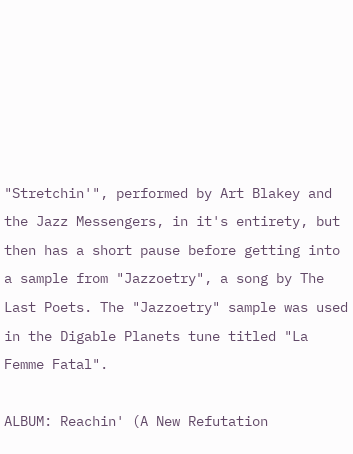"Stretchin'", performed by Art Blakey and the Jazz Messengers, in it's entirety, but then has a short pause before getting into a sample from "Jazzoetry", a song by The Last Poets. The "Jazzoetry" sample was used in the Digable Planets tune titled "La Femme Fatal".

ALBUM: Reachin' (A New Refutation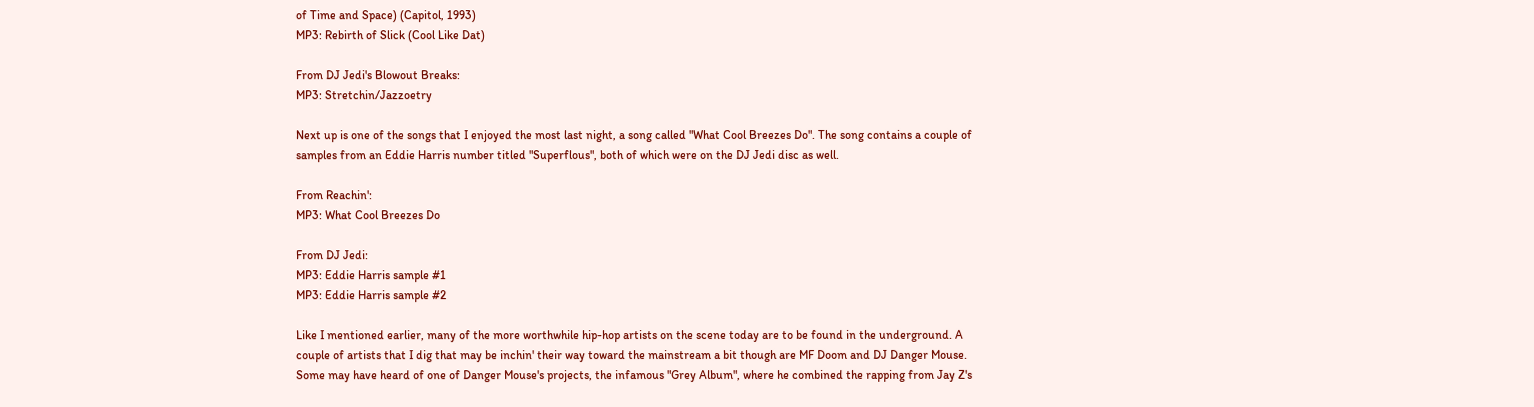of Time and Space) (Capitol, 1993)
MP3: Rebirth of Slick (Cool Like Dat)

From DJ Jedi's Blowout Breaks:
MP3: Stretchin/Jazzoetry

Next up is one of the songs that I enjoyed the most last night, a song called "What Cool Breezes Do". The song contains a couple of samples from an Eddie Harris number titled "Superflous", both of which were on the DJ Jedi disc as well.

From Reachin':
MP3: What Cool Breezes Do

From DJ Jedi:
MP3: Eddie Harris sample #1
MP3: Eddie Harris sample #2

Like I mentioned earlier, many of the more worthwhile hip-hop artists on the scene today are to be found in the underground. A couple of artists that I dig that may be inchin' their way toward the mainstream a bit though are MF Doom and DJ Danger Mouse. Some may have heard of one of Danger Mouse's projects, the infamous "Grey Album", where he combined the rapping from Jay Z's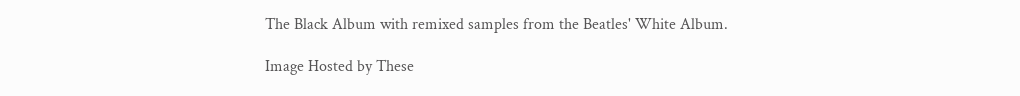The Black Album with remixed samples from the Beatles' White Album.

Image Hosted by These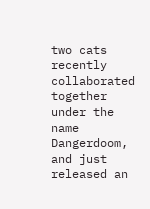two cats recently collaborated together under the name Dangerdoom, and just released an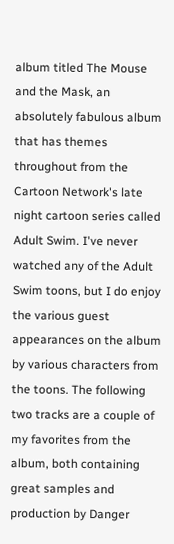album titled The Mouse and the Mask, an absolutely fabulous album that has themes throughout from the Cartoon Network's late night cartoon series called Adult Swim. I've never watched any of the Adult Swim toons, but I do enjoy the various guest appearances on the album by various characters from the toons. The following two tracks are a couple of my favorites from the album, both containing great samples and production by Danger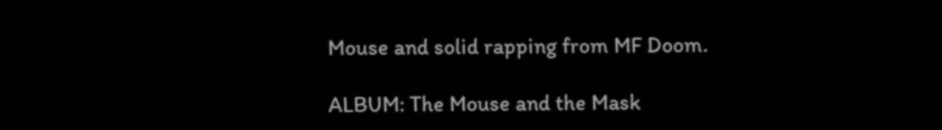Mouse and solid rapping from MF Doom.

ALBUM: The Mouse and the Mask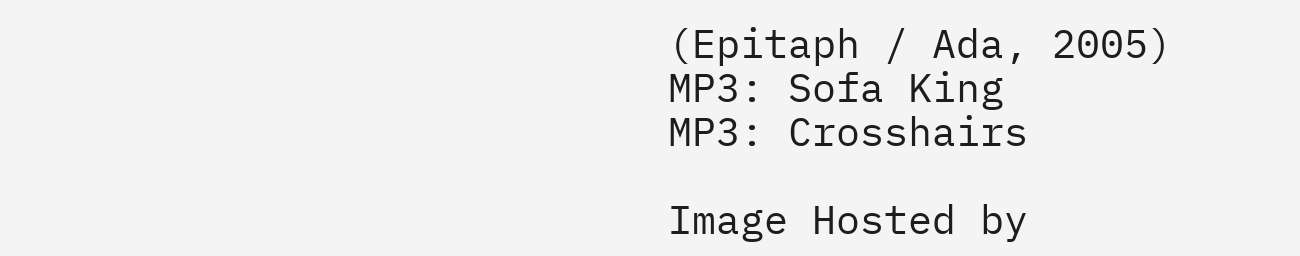(Epitaph / Ada, 2005)
MP3: Sofa King
MP3: Crosshairs

Image Hosted by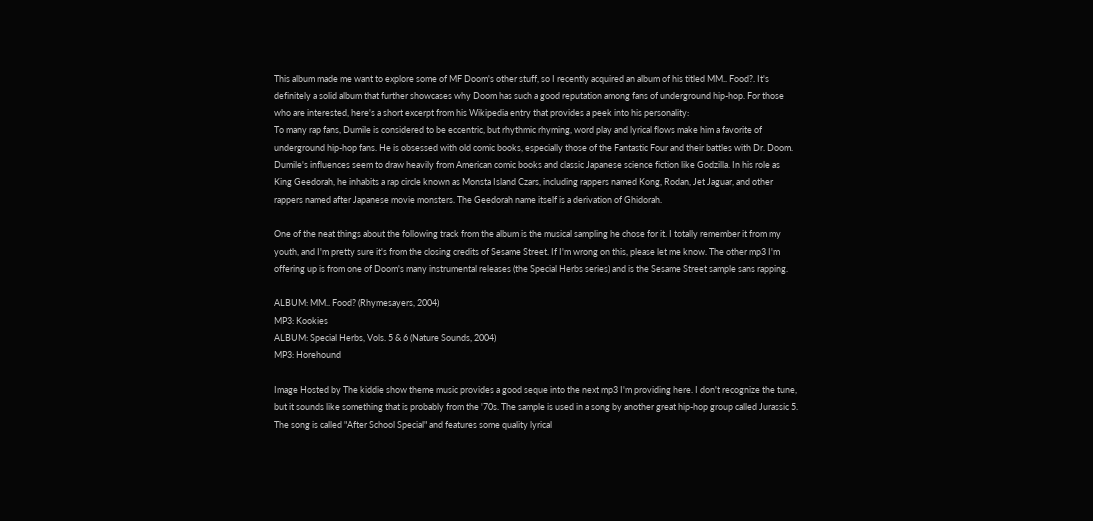This album made me want to explore some of MF Doom's other stuff, so I recently acquired an album of his titled MM.. Food?. It's definitely a solid album that further showcases why Doom has such a good reputation among fans of underground hip-hop. For those who are interested, here's a short excerpt from his Wikipedia entry that provides a peek into his personality:
To many rap fans, Dumile is considered to be eccentric, but rhythmic rhyming, word play and lyrical flows make him a favorite of underground hip-hop fans. He is obsessed with old comic books, especially those of the Fantastic Four and their battles with Dr. Doom. Dumile's influences seem to draw heavily from American comic books and classic Japanese science fiction like Godzilla. In his role as King Geedorah, he inhabits a rap circle known as Monsta Island Czars, including rappers named Kong, Rodan, Jet Jaguar, and other rappers named after Japanese movie monsters. The Geedorah name itself is a derivation of Ghidorah.

One of the neat things about the following track from the album is the musical sampling he chose for it. I totally remember it from my youth, and I'm pretty sure it's from the closing credits of Sesame Street. If I'm wrong on this, please let me know. The other mp3 I'm offering up is from one of Doom's many instrumental releases (the Special Herbs series) and is the Sesame Street sample sans rapping.

ALBUM: MM.. Food? (Rhymesayers, 2004)
MP3: Kookies
ALBUM: Special Herbs, Vols. 5 & 6 (Nature Sounds, 2004)
MP3: Horehound

Image Hosted by The kiddie show theme music provides a good seque into the next mp3 I'm providing here. I don't recognize the tune, but it sounds like something that is probably from the '70s. The sample is used in a song by another great hip-hop group called Jurassic 5. The song is called "After School Special" and features some quality lyrical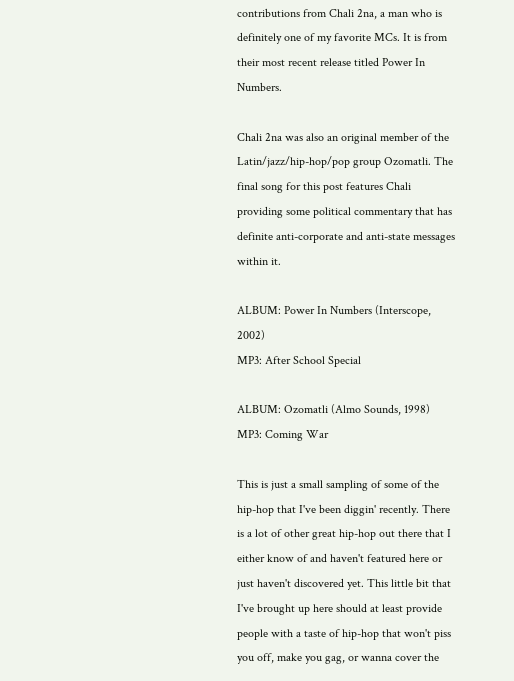contributions from Chali 2na, a man who is definitely one of my favorite MCs. It is from their most recent release titled Power In Numbers.

Chali 2na was also an original member of the Latin/jazz/hip-hop/pop group Ozomatli. The final song for this post features Chali providing some political commentary that has definite anti-corporate and anti-state messages within it.

ALBUM: Power In Numbers (Interscope, 2002)
MP3: After School Special

ALBUM: Ozomatli (Almo Sounds, 1998)
MP3: Coming War

This is just a small sampling of some of the hip-hop that I've been diggin' recently. There is a lot of other great hip-hop out there that I either know of and haven't featured here or just haven't discovered yet. This little bit that I've brought up here should at least provide people with a taste of hip-hop that won't piss you off, make you gag, or wanna cover the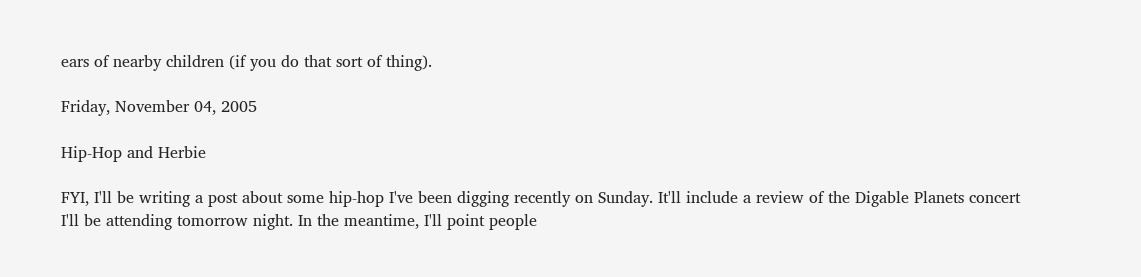ears of nearby children (if you do that sort of thing).

Friday, November 04, 2005

Hip-Hop and Herbie

FYI, I'll be writing a post about some hip-hop I've been digging recently on Sunday. It'll include a review of the Digable Planets concert I'll be attending tomorrow night. In the meantime, I'll point people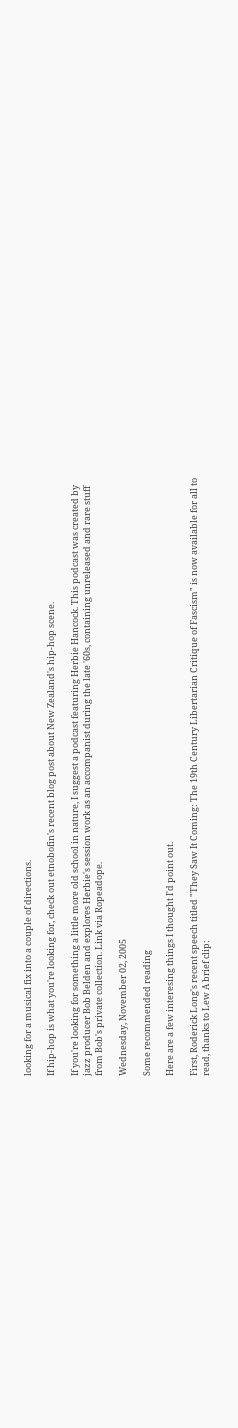looking for a musical fix into a couple of directions.

If hip-hop is what you're looking for, check out etnobofin's recent blog post about New Zealand's hip-hop scene.

If you're looking for something a little more old school in nature, I suggest a podcast featuring Herbie Hancock. This podcast was created by jazz producer Bob Belden and explores Herbie's session work as an accompanist during the late '60s, containing unreleased and rare stuff from Bob's private collection. Link via Ropeadope.

Wednesday, November 02, 2005

Some recommended reading

Here are a few interesing things I thought I'd point out.

First, Roderick Long's recent speech titled "They Saw It Coming: The 19th Century Libertarian Critique of Fascism" is now available for all to read, thanks to Lew A brief clip: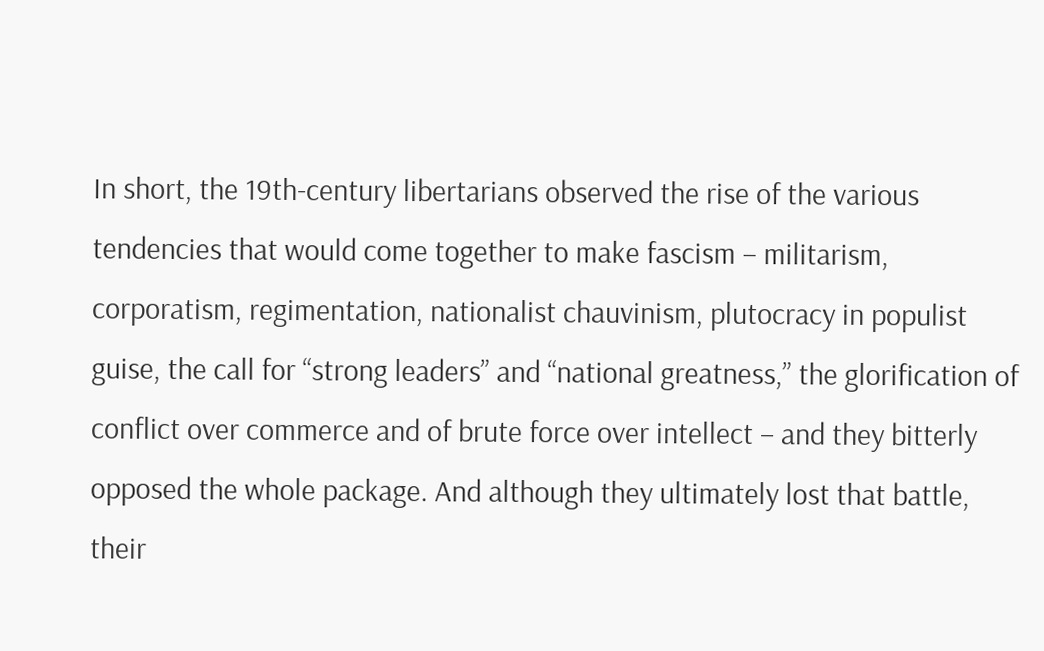In short, the 19th-century libertarians observed the rise of the various tendencies that would come together to make fascism – militarism, corporatism, regimentation, nationalist chauvinism, plutocracy in populist guise, the call for “strong leaders” and “national greatness,” the glorification of conflict over commerce and of brute force over intellect – and they bitterly opposed the whole package. And although they ultimately lost that battle, their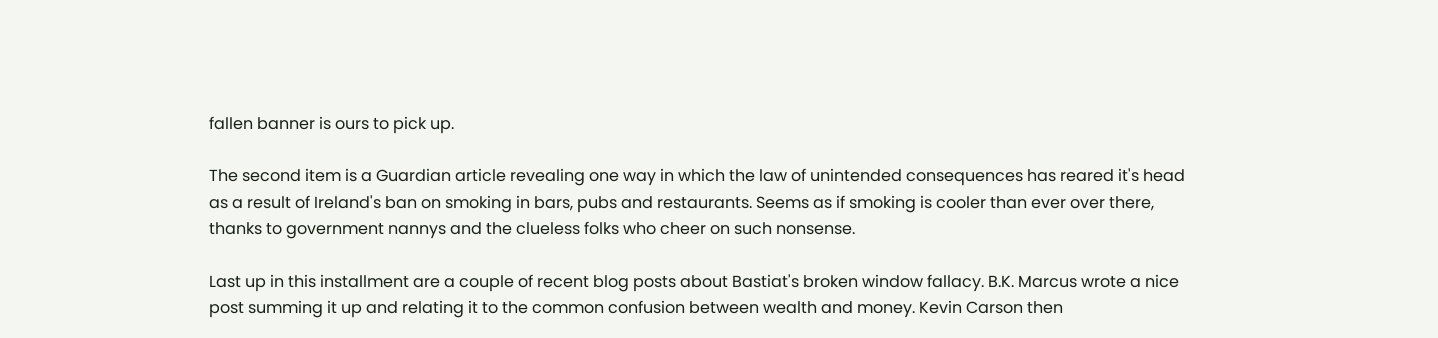fallen banner is ours to pick up.

The second item is a Guardian article revealing one way in which the law of unintended consequences has reared it's head as a result of Ireland's ban on smoking in bars, pubs and restaurants. Seems as if smoking is cooler than ever over there, thanks to government nannys and the clueless folks who cheer on such nonsense.

Last up in this installment are a couple of recent blog posts about Bastiat's broken window fallacy. B.K. Marcus wrote a nice post summing it up and relating it to the common confusion between wealth and money. Kevin Carson then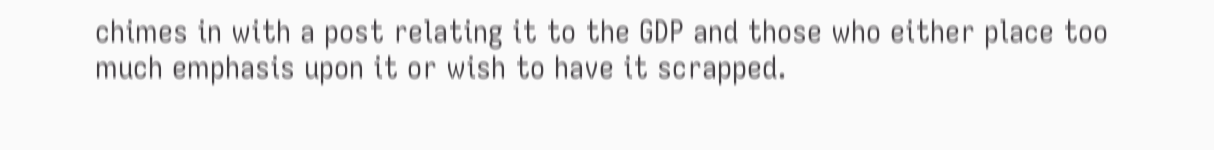chimes in with a post relating it to the GDP and those who either place too much emphasis upon it or wish to have it scrapped.